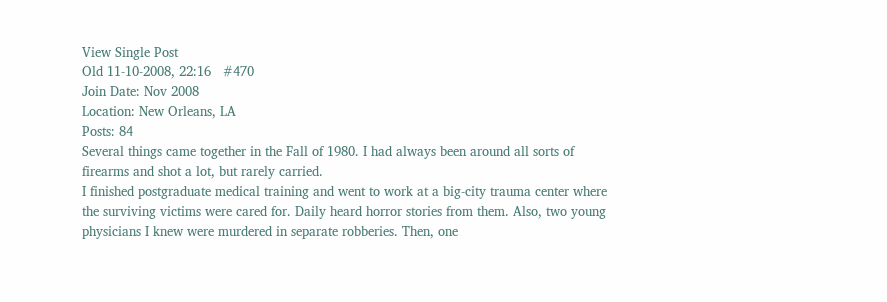View Single Post
Old 11-10-2008, 22:16   #470
Join Date: Nov 2008
Location: New Orleans, LA
Posts: 84
Several things came together in the Fall of 1980. I had always been around all sorts of firearms and shot a lot, but rarely carried.
I finished postgraduate medical training and went to work at a big-city trauma center where the surviving victims were cared for. Daily heard horror stories from them. Also, two young physicians I knew were murdered in separate robberies. Then, one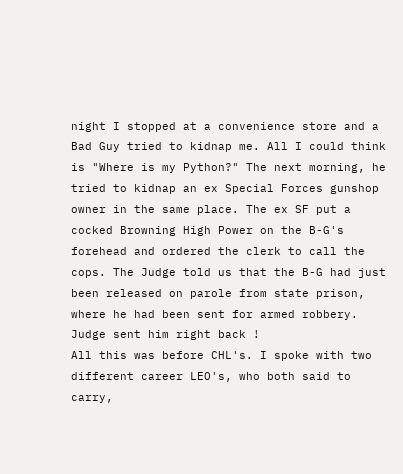night I stopped at a convenience store and a Bad Guy tried to kidnap me. All I could think is "Where is my Python?" The next morning, he tried to kidnap an ex Special Forces gunshop owner in the same place. The ex SF put a cocked Browning High Power on the B-G's forehead and ordered the clerk to call the cops. The Judge told us that the B-G had just been released on parole from state prison, where he had been sent for armed robbery. Judge sent him right back !
All this was before CHL's. I spoke with two different career LEO's, who both said to carry,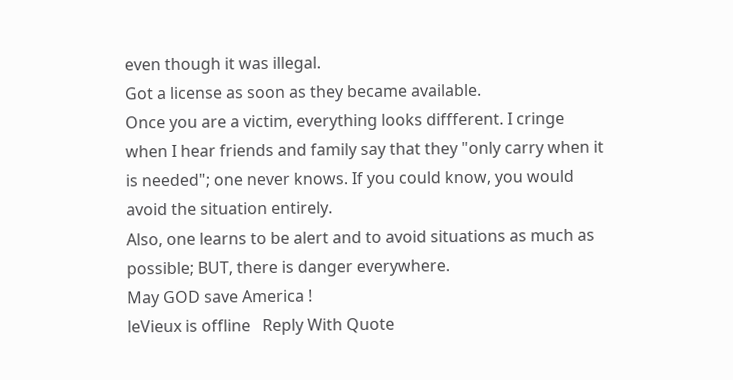even though it was illegal.
Got a license as soon as they became available.
Once you are a victim, everything looks diffferent. I cringe when I hear friends and family say that they "only carry when it is needed"; one never knows. If you could know, you would avoid the situation entirely.
Also, one learns to be alert and to avoid situations as much as possible; BUT, there is danger everywhere.
May GOD save America !
leVieux is offline   Reply With Quote